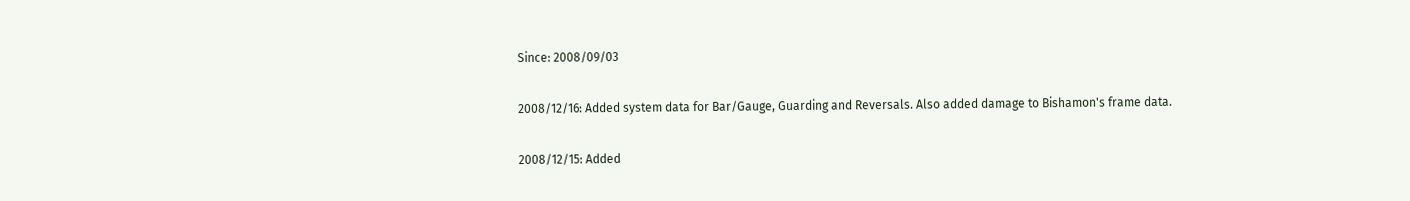Since: 2008/09/03

2008/12/16: Added system data for Bar/Gauge, Guarding and Reversals. Also added damage to Bishamon's frame data.

2008/12/15: Added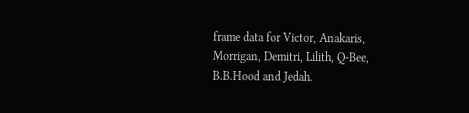frame data for Victor, Anakaris, Morrigan, Demitri, Lilith, Q-Bee, B.B.Hood and Jedah.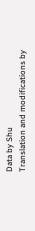Data by Shu
Translation and modifications by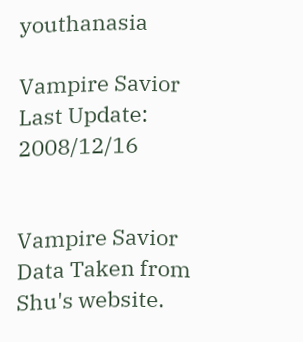youthanasia

Vampire Savior
Last Update: 2008/12/16


Vampire Savior Data Taken from Shu's website.